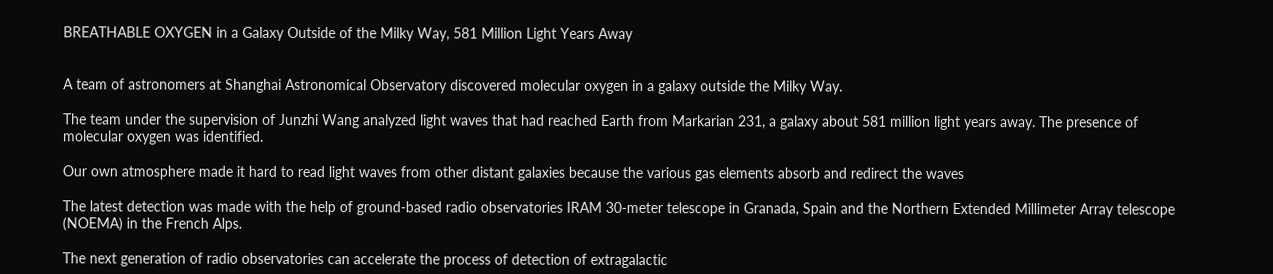BREATHABLE OXYGEN in a Galaxy Outside of the Milky Way, 581 Million Light Years Away


A team of astronomers at Shanghai Astronomical Observatory discovered molecular oxygen in a galaxy outside the Milky Way.

The team under the supervision of Junzhi Wang analyzed light waves that had reached Earth from Markarian 231, a galaxy about 581 million light years away. The presence of molecular oxygen was identified.

Our own atmosphere made it hard to read light waves from other distant galaxies because the various gas elements absorb and redirect the waves

The latest detection was made with the help of ground-based radio observatories IRAM 30-meter telescope in Granada, Spain and the Northern Extended Millimeter Array telescope (NOEMA) in the French Alps.

The next generation of radio observatories can accelerate the process of detection of extragalactic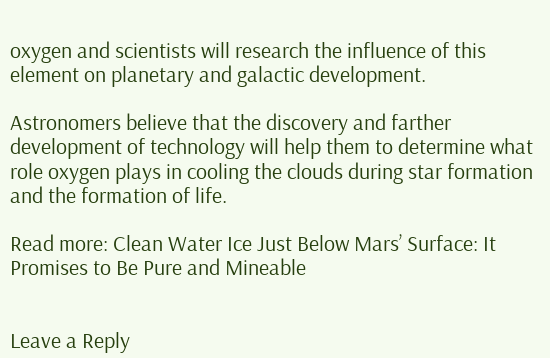oxygen and scientists will research the influence of this element on planetary and galactic development.

Astronomers believe that the discovery and farther development of technology will help them to determine what role oxygen plays in cooling the clouds during star formation and the formation of life.

Read more: Clean Water Ice Just Below Mars’ Surface: It Promises to Be Pure and Mineable


Leave a Reply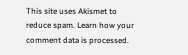This site uses Akismet to reduce spam. Learn how your comment data is processed.